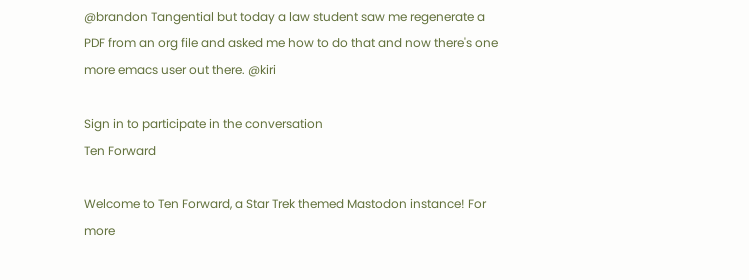@brandon Tangential but today a law student saw me regenerate a PDF from an org file and asked me how to do that and now there's one more emacs user out there. @kiri

Sign in to participate in the conversation
Ten Forward

Welcome to Ten Forward, a Star Trek themed Mastodon instance! For more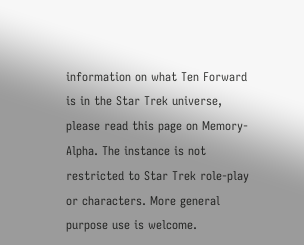information on what Ten Forward is in the Star Trek universe, please read this page on Memory-Alpha. The instance is not restricted to Star Trek role-play or characters. More general purpose use is welcome.